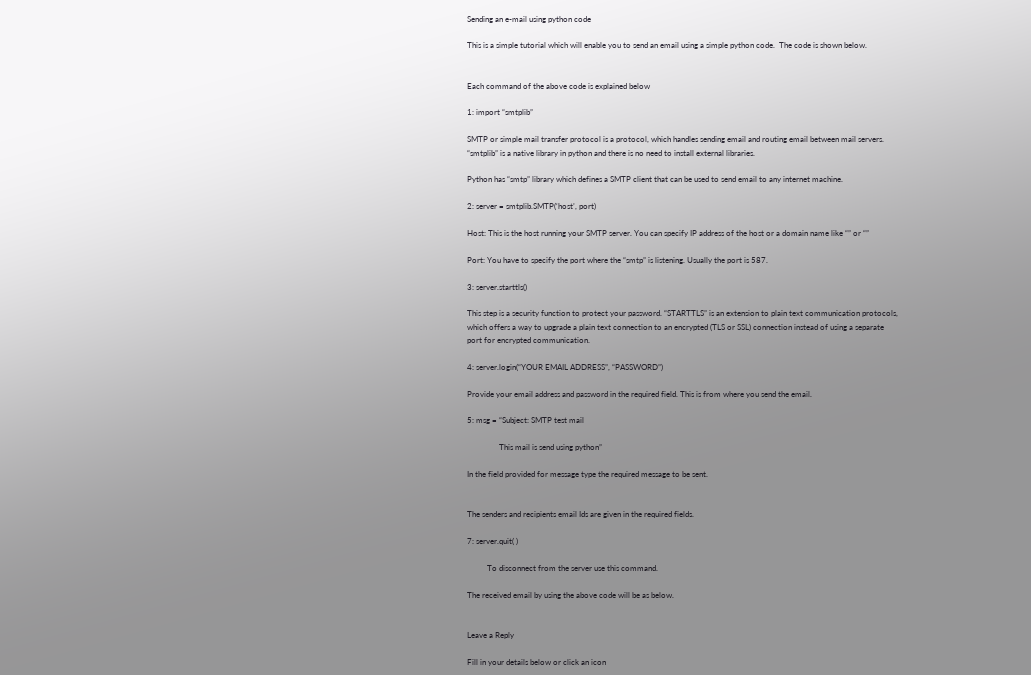Sending an e-mail using python code

This is a simple tutorial which will enable you to send an email using a simple python code.  The code is shown below.


Each command of the above code is explained below

1: import “smtplib”

SMTP or simple mail transfer protocol is a protocol, which handles sending email and routing email between mail servers. “smtplib” is a native library in python and there is no need to install external libraries.

Python has “smtp” library which defines a SMTP client that can be used to send email to any internet machine.

2: server = smtplib.SMTP(‘host’, port)

Host: This is the host running your SMTP server. You can specify IP address of the host or a domain name like “” or “”

Port: You have to specify the port where the “smtp” is listening. Usually the port is 587.

3: server.starttls()

This step is a security function to protect your password. “STARTTLS” is an extension to plain text communication protocols, which offers a way to upgrade a plain text connection to an encrypted (TLS or SSL) connection instead of using a separate port for encrypted communication.

4: server.login(“YOUR EMAIL ADDRESS”, “PASSWORD”)

Provide your email address and password in the required field. This is from where you send the email.

5: msg = “Subject: SMTP test mail

                This mail is send using python”

In the field provided for message type the required message to be sent.


The senders and recipients email Ids are given in the required fields.

7: server.quit( )

          To disconnect from the server use this command.

The received email by using the above code will be as below.


Leave a Reply

Fill in your details below or click an icon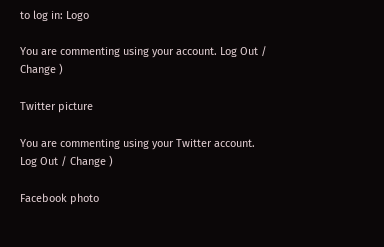to log in: Logo

You are commenting using your account. Log Out / Change )

Twitter picture

You are commenting using your Twitter account. Log Out / Change )

Facebook photo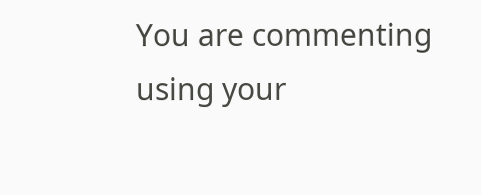You are commenting using your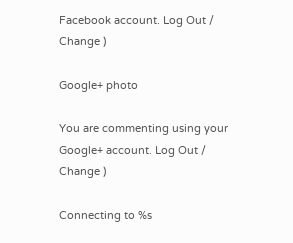Facebook account. Log Out / Change )

Google+ photo

You are commenting using your Google+ account. Log Out / Change )

Connecting to %s